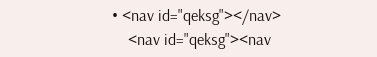• <nav id="qeksg"></nav>
    <nav id="qeksg"><nav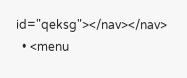id="qeksg"></nav></nav>
  • <menu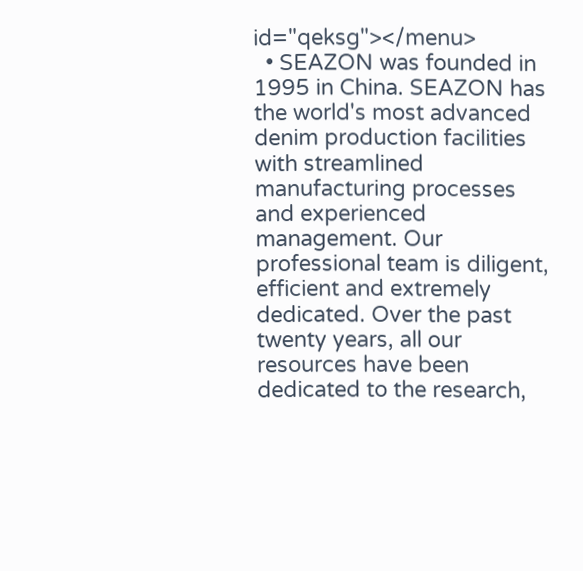id="qeksg"></menu>
  • SEAZON was founded in 1995 in China. SEAZON has the world's most advanced denim production facilities with streamlined manufacturing processes and experienced management. Our professional team is diligent, efficient and extremely dedicated. Over the past twenty years, all our resources have been dedicated to the research,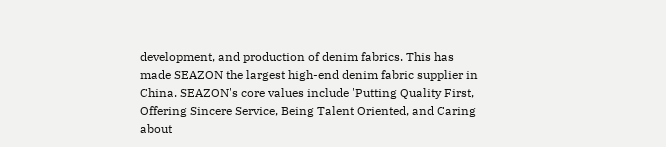development, and production of denim fabrics. This has made SEAZON the largest high-end denim fabric supplier in China. SEAZON's core values include 'Putting Quality First, Offering Sincere Service, Being Talent Oriented, and Caring about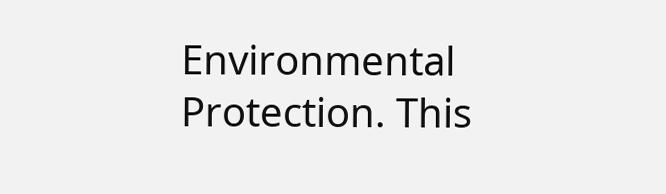Environmental Protection. This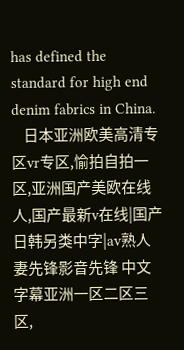has defined the standard for high end denim fabrics in China.
    日本亚洲欧美高清专区vr专区,愉拍自拍一区,亚洲国产美欧在线人,国产最新v在线|国产日韩另类中字|av熟人妻先锋影音先锋 中文字幕亚洲一区二区三区,